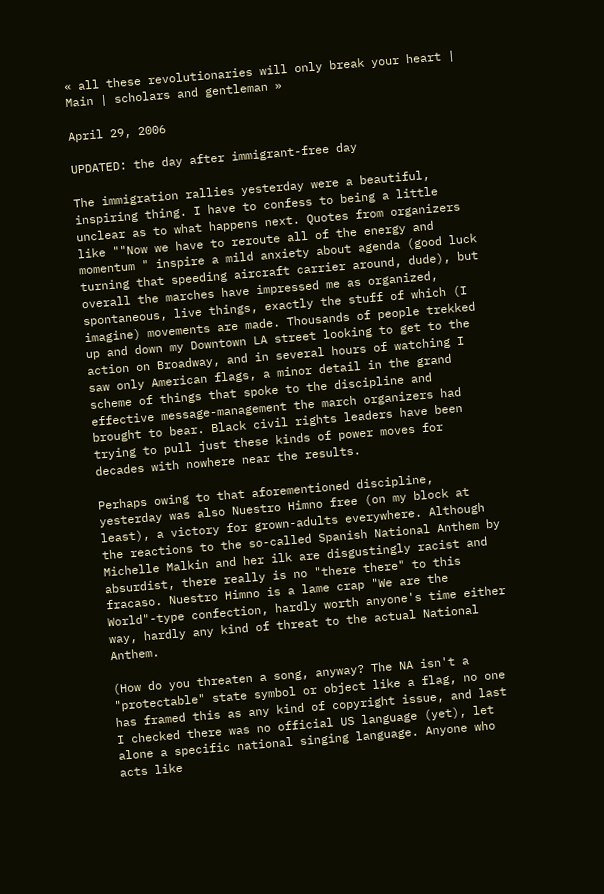« all these revolutionaries will only break your heart | Main | scholars and gentleman »

April 29, 2006

UPDATED: the day after immigrant-free day

The immigration rallies yesterday were a beautiful, inspiring thing. I have to confess to being a little unclear as to what happens next. Quotes from organizers like ""Now we have to reroute all of the energy and momentum " inspire a mild anxiety about agenda (good luck turning that speeding aircraft carrier around, dude), but overall the marches have impressed me as organized, spontaneous, live things, exactly the stuff of which (I imagine) movements are made. Thousands of people trekked up and down my Downtown LA street looking to get to the action on Broadway, and in several hours of watching I saw only American flags, a minor detail in the grand scheme of things that spoke to the discipline and effective message-management the march organizers had brought to bear. Black civil rights leaders have been trying to pull just these kinds of power moves for decades with nowhere near the results.

Perhaps owing to that aforementioned discipline, yesterday was also Nuestro Himno free (on my block at least), a victory for grown-adults everywhere. Although the reactions to the so-called Spanish National Anthem by Michelle Malkin and her ilk are disgustingly racist and absurdist, there really is no "there there" to this fracaso. Nuestro Himno is a lame crap "We are the World"-type confection, hardly worth anyone's time either way, hardly any kind of threat to the actual National Anthem.

(How do you threaten a song, anyway? The NA isn't a "protectable" state symbol or object like a flag, no one has framed this as any kind of copyright issue, and last I checked there was no official US language (yet), let alone a specific national singing language. Anyone who acts like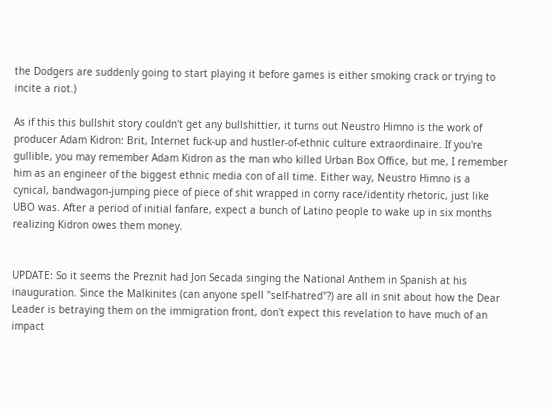the Dodgers are suddenly going to start playing it before games is either smoking crack or trying to incite a riot.)

As if this this bullshit story couldn't get any bullshittier, it turns out Neustro Himno is the work of producer Adam Kidron: Brit, Internet fuck-up and hustler-of-ethnic culture extraordinaire. If you're gullible, you may remember Adam Kidron as the man who killed Urban Box Office, but me, I remember him as an engineer of the biggest ethnic media con of all time. Either way, Neustro Himno is a cynical, bandwagon-jumping piece of piece of shit wrapped in corny race/identity rhetoric, just like UBO was. After a period of initial fanfare, expect a bunch of Latino people to wake up in six months realizing Kidron owes them money.


UPDATE: So it seems the Preznit had Jon Secada singing the National Anthem in Spanish at his inauguration. Since the Malkinites (can anyone spell "self-hatred"?) are all in snit about how the Dear Leader is betraying them on the immigration front, don't expect this revelation to have much of an impact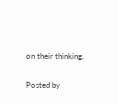on their thinking.

Posted by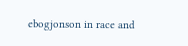ebogjonson in race and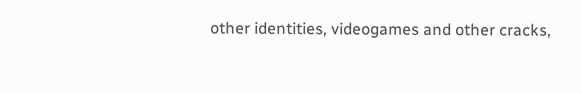other identities, videogames and other cracks,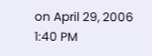on April 29, 2006 1:40 PM